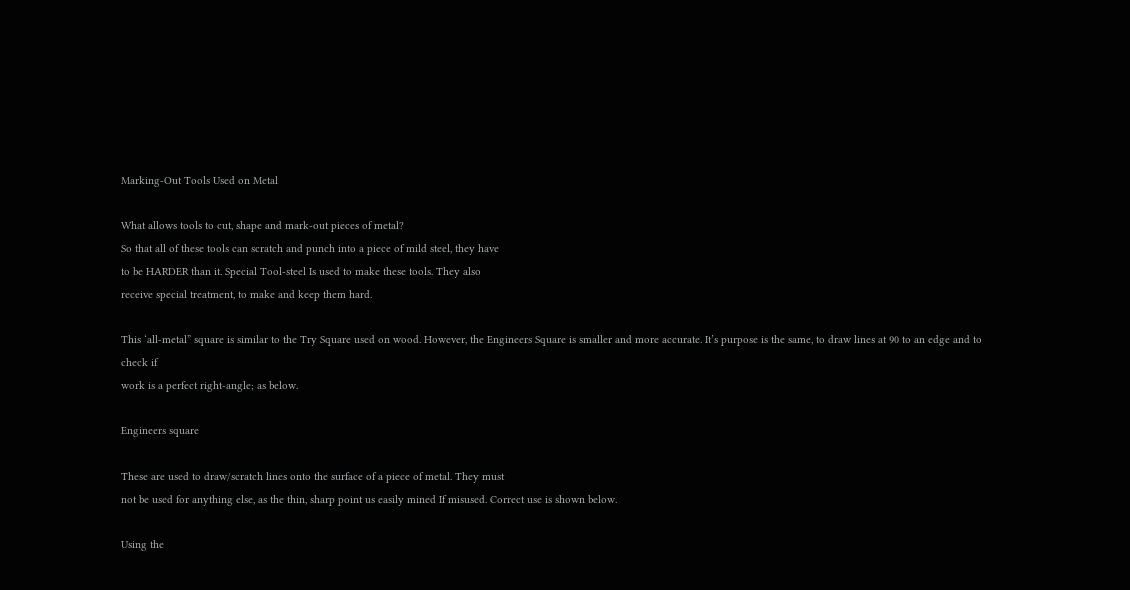Marking-Out Tools Used on Metal

What allows tools to cut, shape and mark-out pieces of metal?
So that all of these tools can scratch and punch into a piece of mild steel, they have
to be HARDER than it. Special Tool-steel Is used to make these tools. They also
receive special treatment, to make and keep them hard.

This ‘all-metal” square is similar to the Try Square used on wood. However, the Engineers Square is smaller and more accurate. It’s purpose is the same, to draw lines at 90 to an edge and to check if
work is a perfect right-angle; as below.

Engineers square

These are used to draw/scratch lines onto the surface of a piece of metal. They must
not be used for anything else, as the thin, sharp point us easily mined If misused. Correct use is shown below.

Using the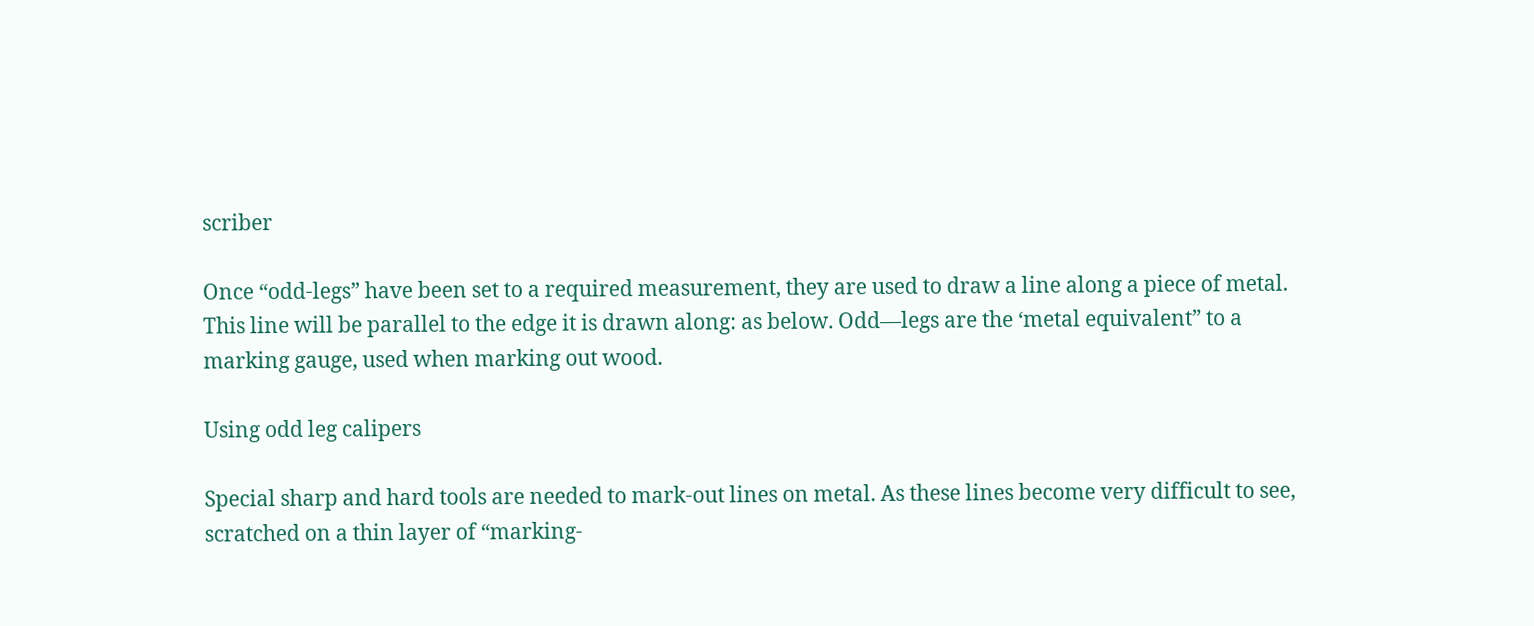scriber

Once “odd-legs” have been set to a required measurement, they are used to draw a line along a piece of metal. This line will be parallel to the edge it is drawn along: as below. Odd—legs are the ‘metal equivalent” to a marking gauge, used when marking out wood.

Using odd leg calipers

Special sharp and hard tools are needed to mark-out lines on metal. As these lines become very difficult to see, scratched on a thin layer of “marking-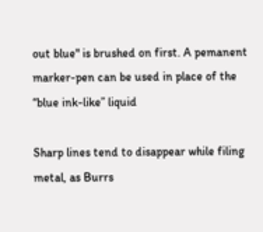out blue" is brushed on first. A pemanent marker-pen can be used in place of the “blue ink-like” liquid

Sharp lines tend to disappear while filing metal, as Burrs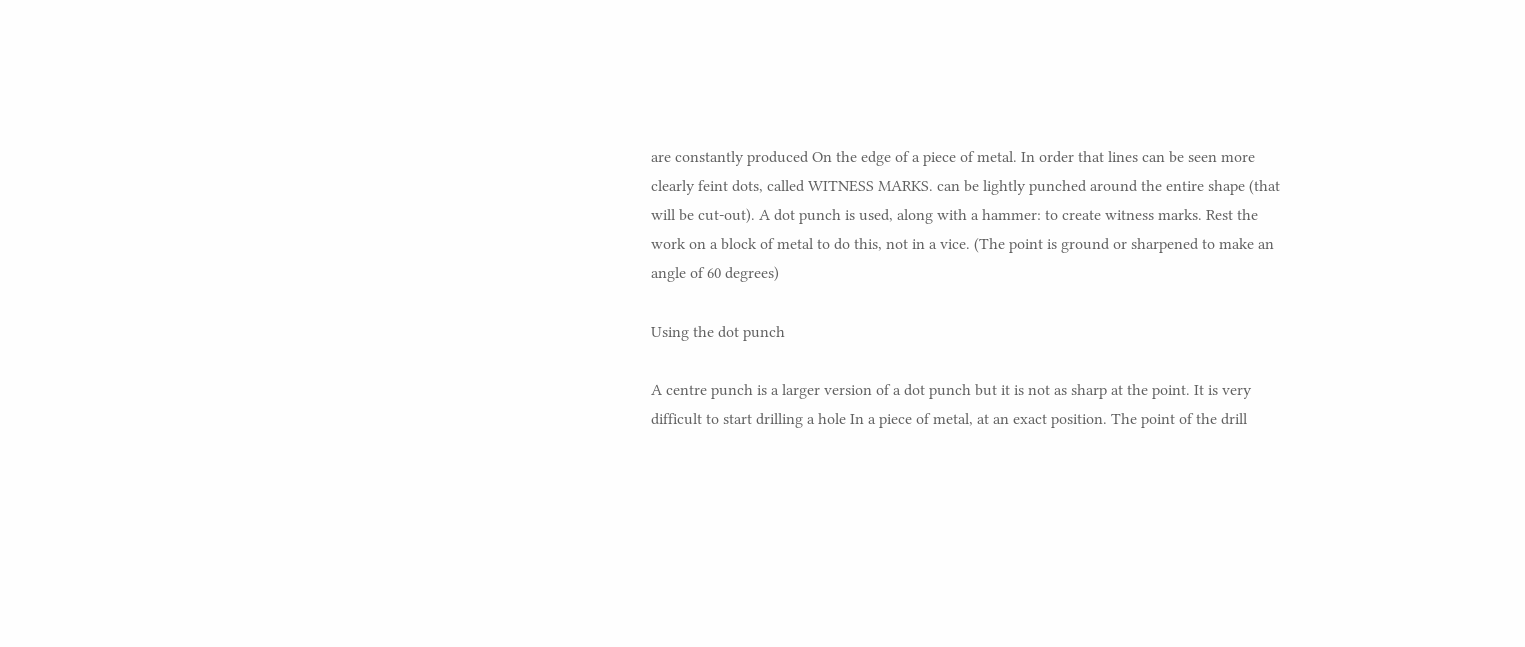are constantly produced On the edge of a piece of metal. In order that lines can be seen more clearly feint dots, called WITNESS MARKS. can be lightly punched around the entire shape (that will be cut-out). A dot punch is used, along with a hammer: to create witness marks. Rest the work on a block of metal to do this, not in a vice. (The point is ground or sharpened to make an angle of 60 degrees)

Using the dot punch

A centre punch is a larger version of a dot punch but it is not as sharp at the point. It is very difficult to start drilling a hole In a piece of metal, at an exact position. The point of the drill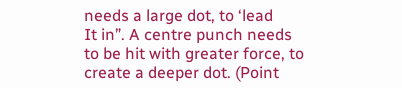needs a large dot, to ‘lead
It in”. A centre punch needs to be hit with greater force, to create a deeper dot. (Point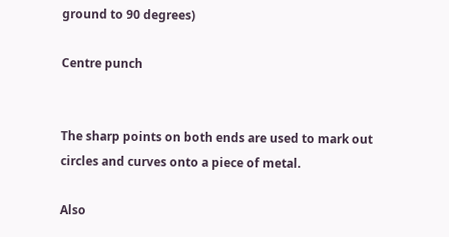ground to 90 degrees)

Centre punch


The sharp points on both ends are used to mark out circles and curves onto a piece of metal.

Also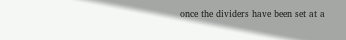once the dividers have been set at a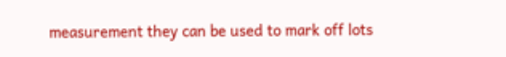measurement they can be used to mark off lots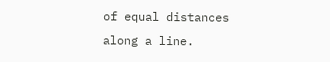of equal distances along a line.